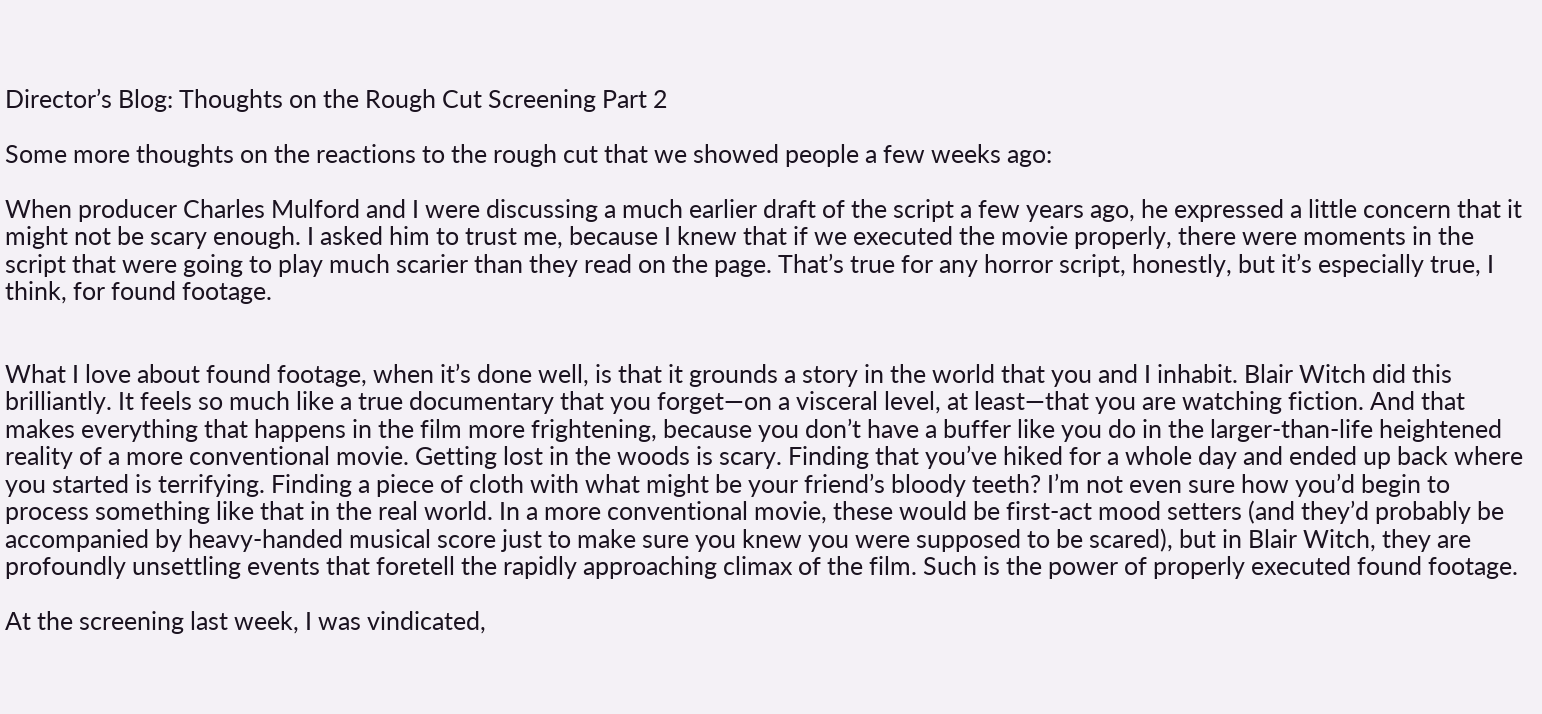Director’s Blog: Thoughts on the Rough Cut Screening Part 2

Some more thoughts on the reactions to the rough cut that we showed people a few weeks ago:

When producer Charles Mulford and I were discussing a much earlier draft of the script a few years ago, he expressed a little concern that it might not be scary enough. I asked him to trust me, because I knew that if we executed the movie properly, there were moments in the script that were going to play much scarier than they read on the page. That’s true for any horror script, honestly, but it’s especially true, I think, for found footage.


What I love about found footage, when it’s done well, is that it grounds a story in the world that you and I inhabit. Blair Witch did this brilliantly. It feels so much like a true documentary that you forget—on a visceral level, at least—that you are watching fiction. And that makes everything that happens in the film more frightening, because you don’t have a buffer like you do in the larger-than-life heightened reality of a more conventional movie. Getting lost in the woods is scary. Finding that you’ve hiked for a whole day and ended up back where you started is terrifying. Finding a piece of cloth with what might be your friend’s bloody teeth? I’m not even sure how you’d begin to process something like that in the real world. In a more conventional movie, these would be first-act mood setters (and they’d probably be accompanied by heavy-handed musical score just to make sure you knew you were supposed to be scared), but in Blair Witch, they are profoundly unsettling events that foretell the rapidly approaching climax of the film. Such is the power of properly executed found footage.

At the screening last week, I was vindicated,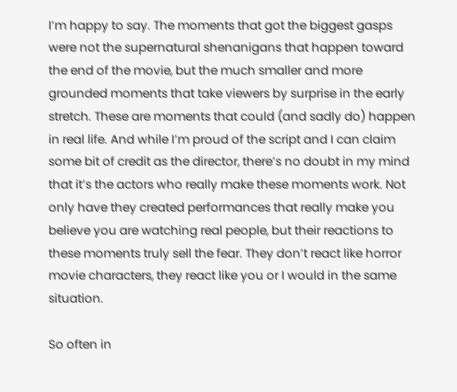I’m happy to say. The moments that got the biggest gasps were not the supernatural shenanigans that happen toward the end of the movie, but the much smaller and more grounded moments that take viewers by surprise in the early stretch. These are moments that could (and sadly do) happen in real life. And while I’m proud of the script and I can claim some bit of credit as the director, there’s no doubt in my mind that it’s the actors who really make these moments work. Not only have they created performances that really make you believe you are watching real people, but their reactions to these moments truly sell the fear. They don’t react like horror movie characters, they react like you or I would in the same situation.

So often in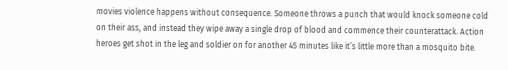movies violence happens without consequence. Someone throws a punch that would knock someone cold on their ass, and instead they wipe away a single drop of blood and commence their counterattack. Action heroes get shot in the leg and soldier on for another 45 minutes like it’s little more than a mosquito bite.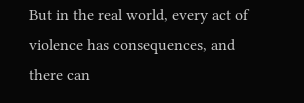But in the real world, every act of violence has consequences, and there can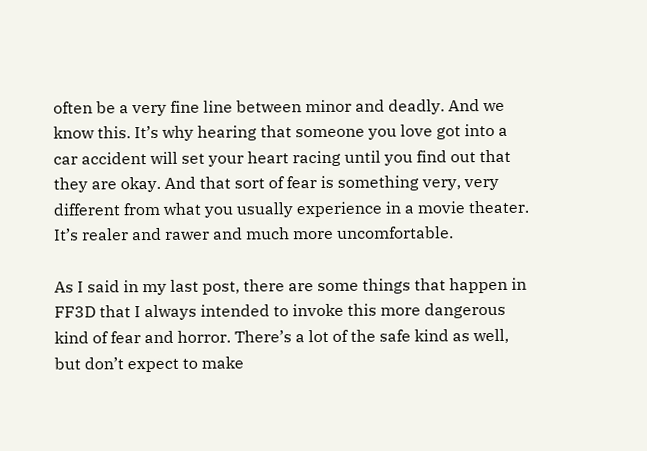often be a very fine line between minor and deadly. And we know this. It’s why hearing that someone you love got into a car accident will set your heart racing until you find out that they are okay. And that sort of fear is something very, very different from what you usually experience in a movie theater. It’s realer and rawer and much more uncomfortable.

As I said in my last post, there are some things that happen in FF3D that I always intended to invoke this more dangerous kind of fear and horror. There’s a lot of the safe kind as well, but don’t expect to make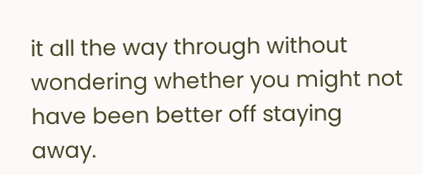it all the way through without wondering whether you might not have been better off staying away.